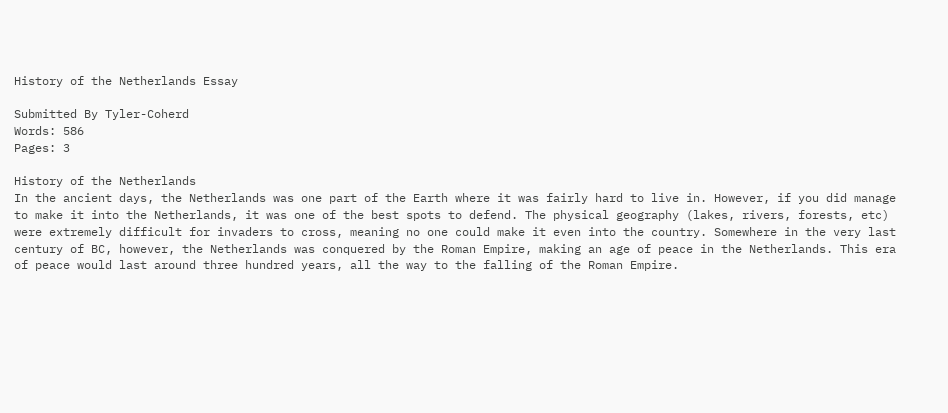History of the Netherlands Essay

Submitted By Tyler-Coherd
Words: 586
Pages: 3

History of the Netherlands
In the ancient days, the Netherlands was one part of the Earth where it was fairly hard to live in. However, if you did manage to make it into the Netherlands, it was one of the best spots to defend. The physical geography (lakes, rivers, forests, etc) were extremely difficult for invaders to cross, meaning no one could make it even into the country. Somewhere in the very last century of BC, however, the Netherlands was conquered by the Roman Empire, making an age of peace in the Netherlands. This era of peace would last around three hundred years, all the way to the falling of the Roman Empire.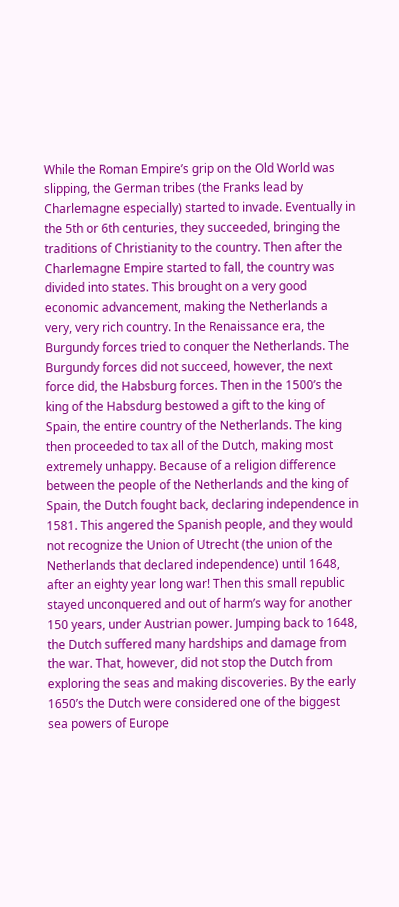While the Roman Empire’s grip on the Old World was slipping, the German tribes (the Franks lead by Charlemagne especially) started to invade. Eventually in the 5th or 6th centuries, they succeeded, bringing the traditions of Christianity to the country. Then after the Charlemagne Empire started to fall, the country was divided into states. This brought on a very good economic advancement, making the Netherlands a very, very rich country. In the Renaissance era, the Burgundy forces tried to conquer the Netherlands. The Burgundy forces did not succeed, however, the next force did, the Habsburg forces. Then in the 1500’s the king of the Habsdurg bestowed a gift to the king of Spain, the entire country of the Netherlands. The king then proceeded to tax all of the Dutch, making most extremely unhappy. Because of a religion difference between the people of the Netherlands and the king of Spain, the Dutch fought back, declaring independence in 1581. This angered the Spanish people, and they would not recognize the Union of Utrecht (the union of the Netherlands that declared independence) until 1648, after an eighty year long war! Then this small republic stayed unconquered and out of harm’s way for another 150 years, under Austrian power. Jumping back to 1648, the Dutch suffered many hardships and damage from the war. That, however, did not stop the Dutch from exploring the seas and making discoveries. By the early 1650’s the Dutch were considered one of the biggest sea powers of Europe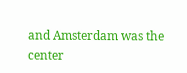and Amsterdam was the center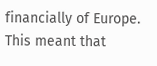financially of Europe. This meant that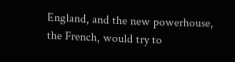England, and the new powerhouse, the French, would try to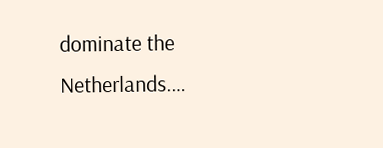dominate the Netherlands.…